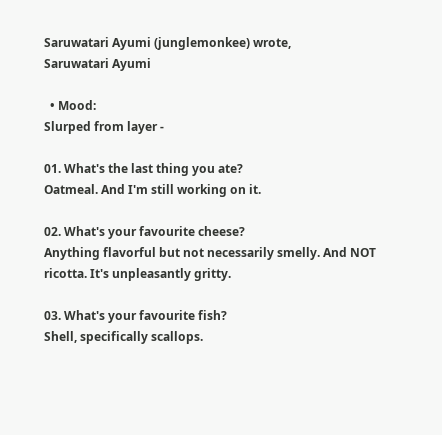Saruwatari Ayumi (junglemonkee) wrote,
Saruwatari Ayumi

  • Mood:
Slurped from layer -

01. What's the last thing you ate?
Oatmeal. And I'm still working on it.

02. What's your favourite cheese?
Anything flavorful but not necessarily smelly. And NOT ricotta. It's unpleasantly gritty.

03. What's your favourite fish?
Shell, specifically scallops.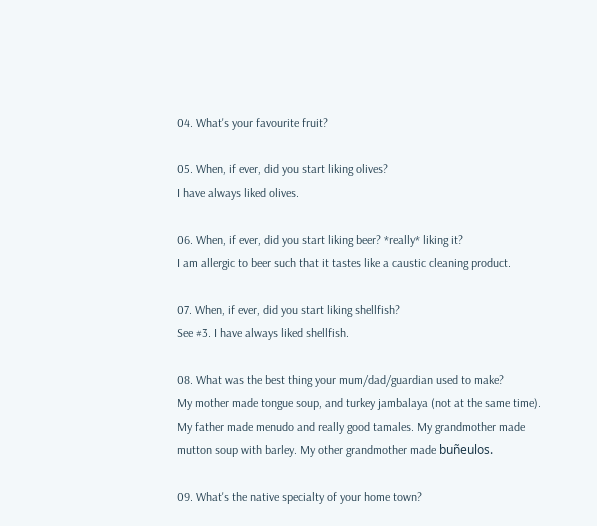04. What's your favourite fruit?

05. When, if ever, did you start liking olives?
I have always liked olives.

06. When, if ever, did you start liking beer? *really* liking it?
I am allergic to beer such that it tastes like a caustic cleaning product.

07. When, if ever, did you start liking shellfish?
See #3. I have always liked shellfish.

08. What was the best thing your mum/dad/guardian used to make?
My mother made tongue soup, and turkey jambalaya (not at the same time). My father made menudo and really good tamales. My grandmother made mutton soup with barley. My other grandmother made buñeulos.

09. What's the native specialty of your home town?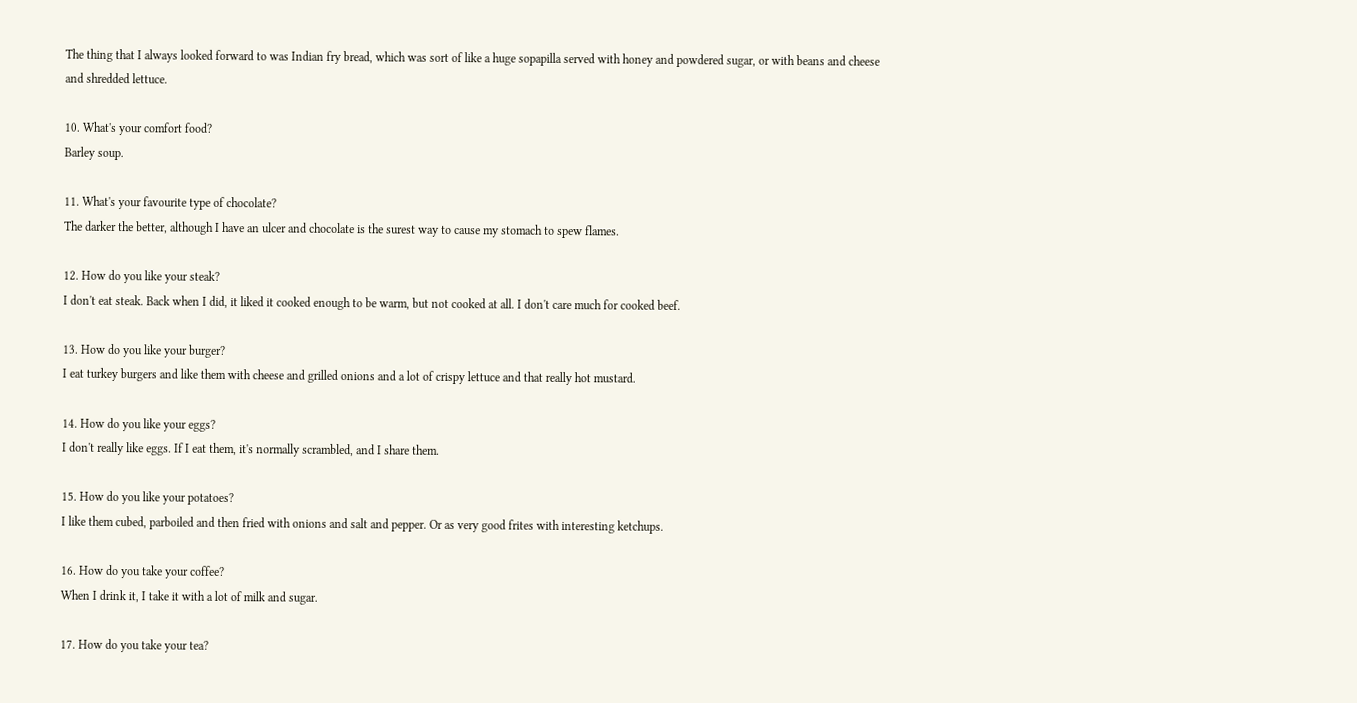The thing that I always looked forward to was Indian fry bread, which was sort of like a huge sopapilla served with honey and powdered sugar, or with beans and cheese and shredded lettuce.

10. What's your comfort food?
Barley soup.

11. What's your favourite type of chocolate?
The darker the better, although I have an ulcer and chocolate is the surest way to cause my stomach to spew flames.

12. How do you like your steak?
I don't eat steak. Back when I did, it liked it cooked enough to be warm, but not cooked at all. I don't care much for cooked beef.

13. How do you like your burger?
I eat turkey burgers and like them with cheese and grilled onions and a lot of crispy lettuce and that really hot mustard.

14. How do you like your eggs?
I don't really like eggs. If I eat them, it's normally scrambled, and I share them.

15. How do you like your potatoes?
I like them cubed, parboiled and then fried with onions and salt and pepper. Or as very good frites with interesting ketchups.

16. How do you take your coffee?
When I drink it, I take it with a lot of milk and sugar.

17. How do you take your tea?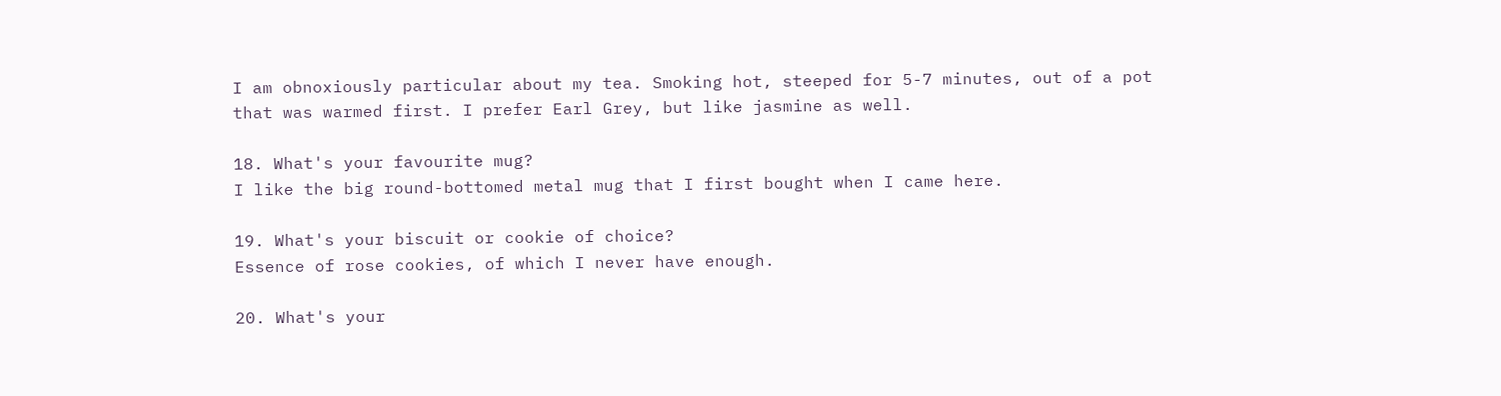I am obnoxiously particular about my tea. Smoking hot, steeped for 5-7 minutes, out of a pot that was warmed first. I prefer Earl Grey, but like jasmine as well.

18. What's your favourite mug?
I like the big round-bottomed metal mug that I first bought when I came here.

19. What's your biscuit or cookie of choice?
Essence of rose cookies, of which I never have enough.

20. What's your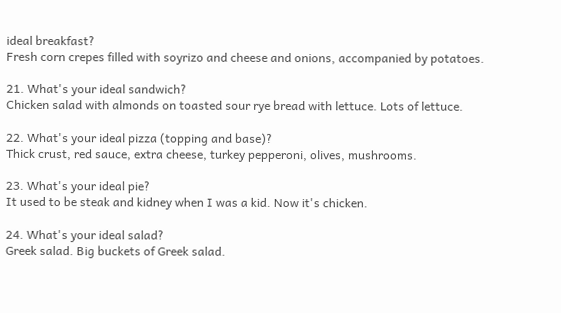ideal breakfast?
Fresh corn crepes filled with soyrizo and cheese and onions, accompanied by potatoes.

21. What's your ideal sandwich?
Chicken salad with almonds on toasted sour rye bread with lettuce. Lots of lettuce.

22. What's your ideal pizza (topping and base)?
Thick crust, red sauce, extra cheese, turkey pepperoni, olives, mushrooms.

23. What's your ideal pie?
It used to be steak and kidney when I was a kid. Now it's chicken.

24. What's your ideal salad?
Greek salad. Big buckets of Greek salad.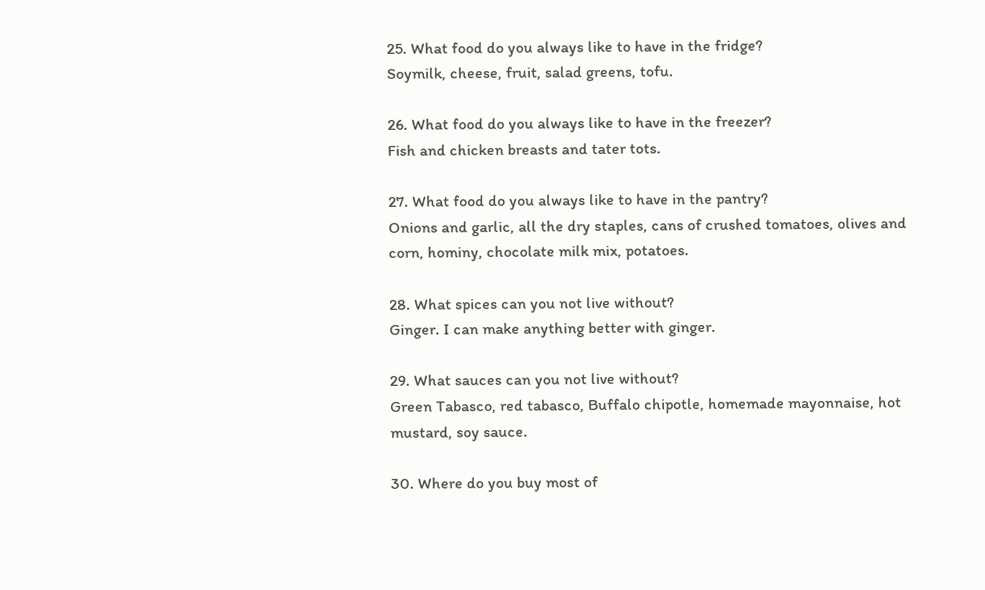25. What food do you always like to have in the fridge?
Soymilk, cheese, fruit, salad greens, tofu.

26. What food do you always like to have in the freezer?
Fish and chicken breasts and tater tots.

27. What food do you always like to have in the pantry?
Onions and garlic, all the dry staples, cans of crushed tomatoes, olives and corn, hominy, chocolate milk mix, potatoes.

28. What spices can you not live without?
Ginger. I can make anything better with ginger.

29. What sauces can you not live without?
Green Tabasco, red tabasco, Buffalo chipotle, homemade mayonnaise, hot mustard, soy sauce.

30. Where do you buy most of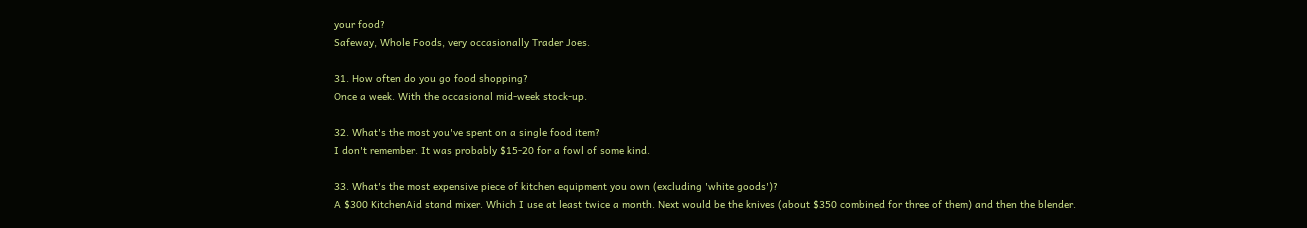your food?
Safeway, Whole Foods, very occasionally Trader Joes.

31. How often do you go food shopping?
Once a week. With the occasional mid-week stock-up.

32. What's the most you've spent on a single food item?
I don't remember. It was probably $15-20 for a fowl of some kind.

33. What's the most expensive piece of kitchen equipment you own (excluding 'white goods')?
A $300 KitchenAid stand mixer. Which I use at least twice a month. Next would be the knives (about $350 combined for three of them) and then the blender.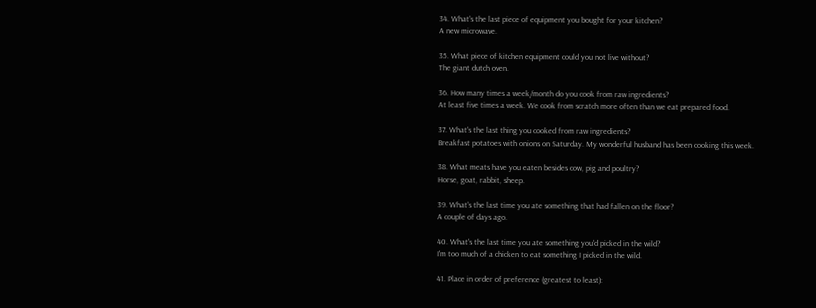34. What's the last piece of equipment you bought for your kitchen?
A new microwave.

35. What piece of kitchen equipment could you not live without?
The giant dutch oven.

36. How many times a week/month do you cook from raw ingredients?
At least five times a week. We cook from scratch more often than we eat prepared food.

37. What's the last thing you cooked from raw ingredients?
Breakfast potatoes with onions on Saturday. My wonderful husband has been cooking this week.

38. What meats have you eaten besides cow, pig and poultry?
Horse, goat, rabbit, sheep.

39. What's the last time you ate something that had fallen on the floor?
A couple of days ago.

40. What's the last time you ate something you'd picked in the wild?
I'm too much of a chicken to eat something I picked in the wild.

41. Place in order of preference (greatest to least):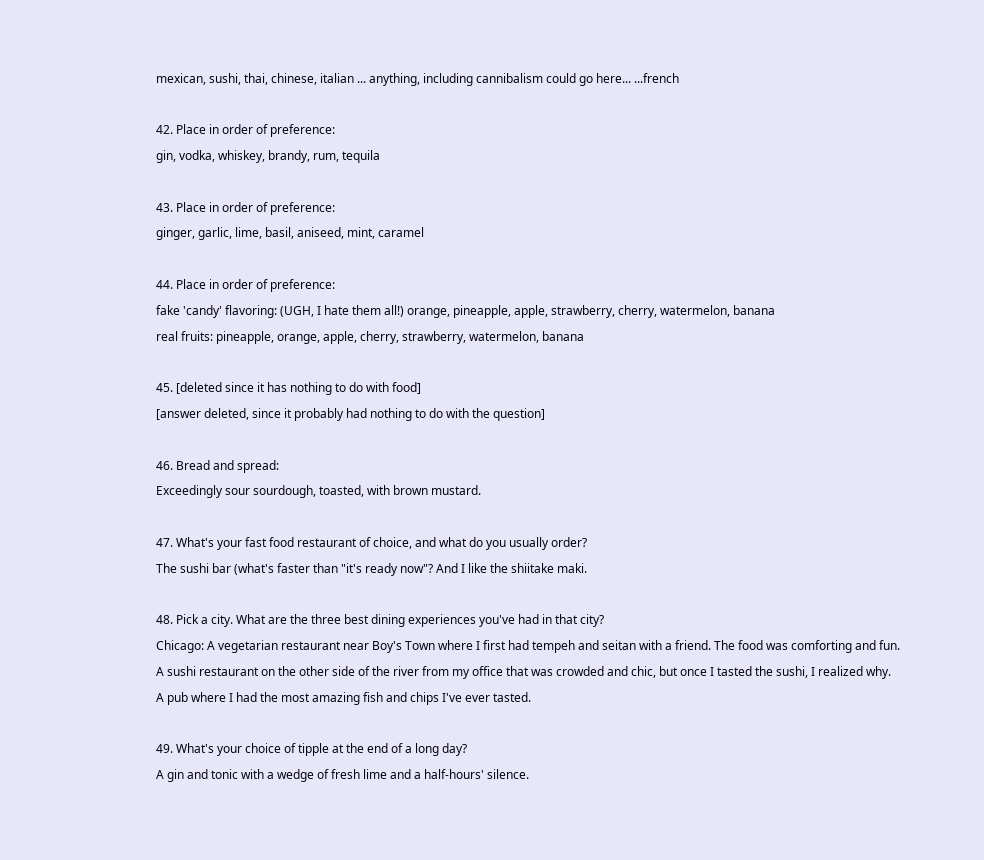mexican, sushi, thai, chinese, italian ... anything, including cannibalism could go here... ...french

42. Place in order of preference:
gin, vodka, whiskey, brandy, rum, tequila

43. Place in order of preference:
ginger, garlic, lime, basil, aniseed, mint, caramel

44. Place in order of preference:
fake 'candy' flavoring: (UGH, I hate them all!) orange, pineapple, apple, strawberry, cherry, watermelon, banana
real fruits: pineapple, orange, apple, cherry, strawberry, watermelon, banana

45. [deleted since it has nothing to do with food]
[answer deleted, since it probably had nothing to do with the question]

46. Bread and spread:
Exceedingly sour sourdough, toasted, with brown mustard.

47. What's your fast food restaurant of choice, and what do you usually order?
The sushi bar (what's faster than "it's ready now"? And I like the shiitake maki.

48. Pick a city. What are the three best dining experiences you've had in that city?
Chicago: A vegetarian restaurant near Boy's Town where I first had tempeh and seitan with a friend. The food was comforting and fun.
A sushi restaurant on the other side of the river from my office that was crowded and chic, but once I tasted the sushi, I realized why.
A pub where I had the most amazing fish and chips I've ever tasted.

49. What's your choice of tipple at the end of a long day?
A gin and tonic with a wedge of fresh lime and a half-hours' silence.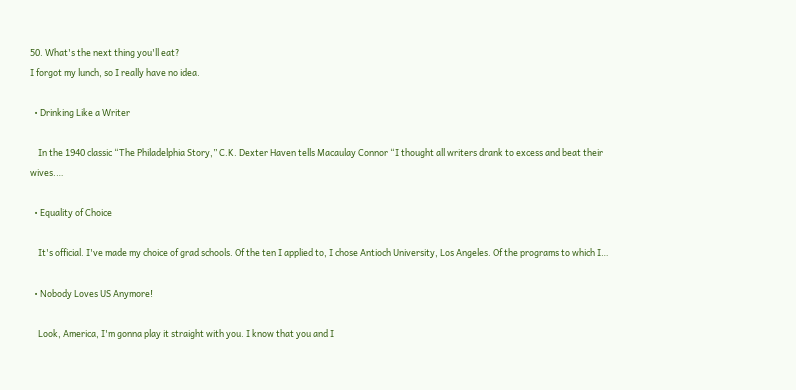50. What's the next thing you'll eat?
I forgot my lunch, so I really have no idea.

  • Drinking Like a Writer

    In the 1940 classic “The Philadelphia Story,” C.K. Dexter Haven tells Macaulay Connor “I thought all writers drank to excess and beat their wives.…

  • Equality of Choice

    It's official. I've made my choice of grad schools. Of the ten I applied to, I chose Antioch University, Los Angeles. Of the programs to which I…

  • Nobody Loves US Anymore!

    Look, America, I'm gonna play it straight with you. I know that you and I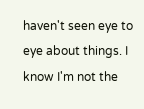haven't seen eye to eye about things. I know I'm not the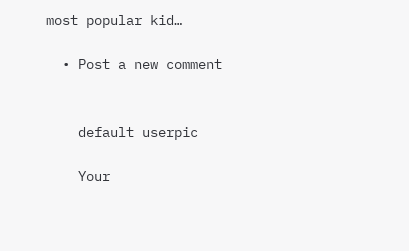most popular kid…

  • Post a new comment


    default userpic

    Your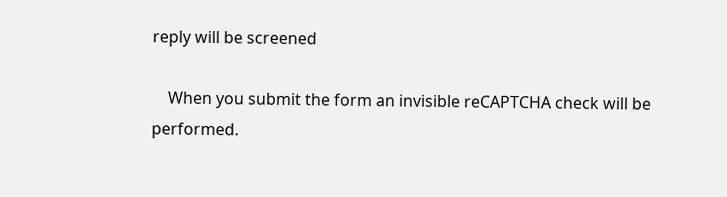reply will be screened

    When you submit the form an invisible reCAPTCHA check will be performed.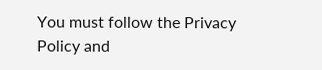You must follow the Privacy Policy and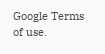Google Terms of use.